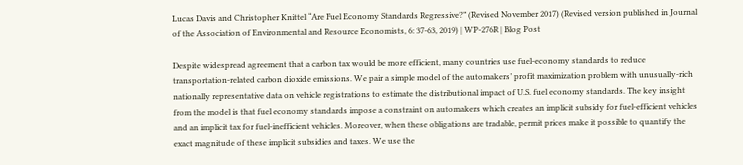Lucas Davis and Christopher Knittel “Are Fuel Economy Standards Regressive?” (Revised November 2017) (Revised version published in Journal of the Association of Environmental and Resource Economists, 6: 37-63, 2019) | WP-276R | Blog Post

Despite widespread agreement that a carbon tax would be more efficient, many countries use fuel-economy standards to reduce transportation-related carbon dioxide emissions. We pair a simple model of the automakers’ profit maximization problem with unusually-rich nationally representative data on vehicle registrations to estimate the distributional impact of U.S. fuel economy standards. The key insight from the model is that fuel economy standards impose a constraint on automakers which creates an implicit subsidy for fuel-efficient vehicles and an implicit tax for fuel-inefficient vehicles. Moreover, when these obligations are tradable, permit prices make it possible to quantify the exact magnitude of these implicit subsidies and taxes. We use the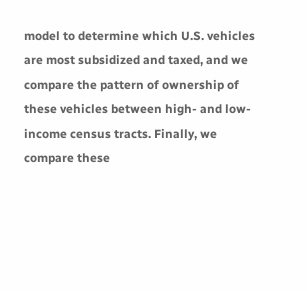model to determine which U.S. vehicles are most subsidized and taxed, and we compare the pattern of ownership of these vehicles between high- and low-income census tracts. Finally, we compare these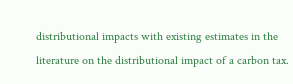distributional impacts with existing estimates in the literature on the distributional impact of a carbon tax.